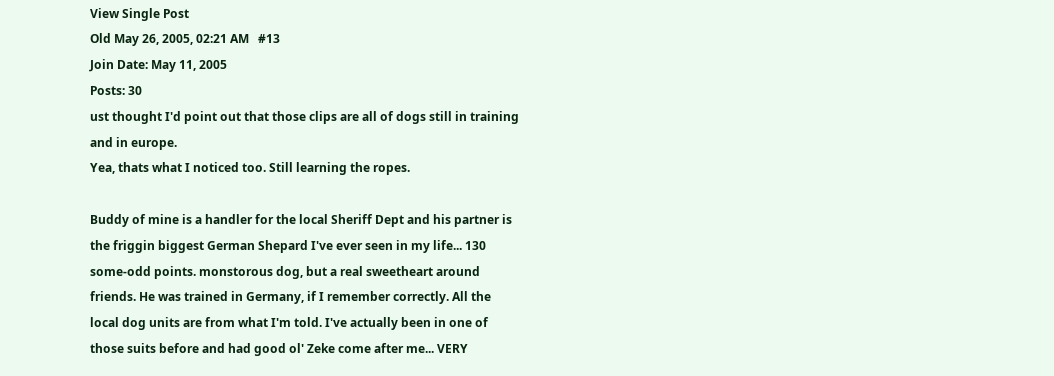View Single Post
Old May 26, 2005, 02:21 AM   #13
Join Date: May 11, 2005
Posts: 30
ust thought I'd point out that those clips are all of dogs still in training and in europe.
Yea, thats what I noticed too. Still learning the ropes.

Buddy of mine is a handler for the local Sheriff Dept and his partner is the friggin biggest German Shepard I've ever seen in my life... 130 some-odd points. monstorous dog, but a real sweetheart around friends. He was trained in Germany, if I remember correctly. All the local dog units are from what I'm told. I've actually been in one of those suits before and had good ol' Zeke come after me... VERY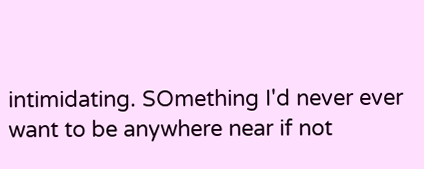intimidating. SOmething I'd never ever want to be anywhere near if not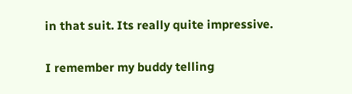in that suit. Its really quite impressive.

I remember my buddy telling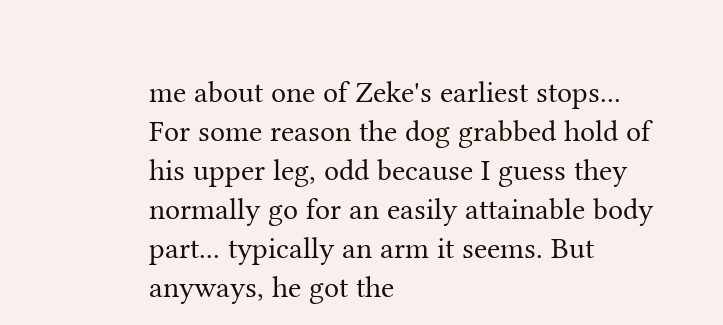me about one of Zeke's earliest stops... For some reason the dog grabbed hold of his upper leg, odd because I guess they normally go for an easily attainable body part... typically an arm it seems. But anyways, he got the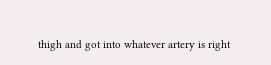thigh and got into whatever artery is right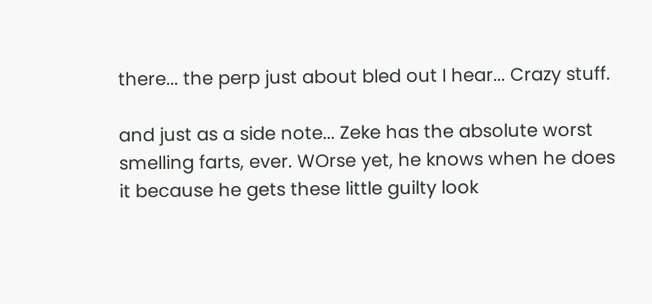there... the perp just about bled out I hear... Crazy stuff.

and just as a side note... Zeke has the absolute worst smelling farts, ever. WOrse yet, he knows when he does it because he gets these little guilty look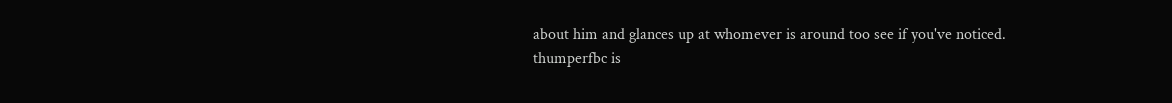about him and glances up at whomever is around too see if you've noticed.
thumperfbc is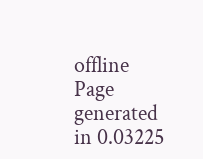offline
Page generated in 0.03225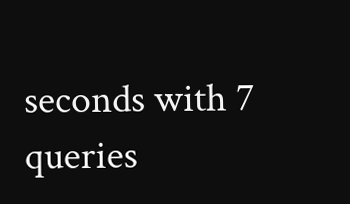seconds with 7 queries